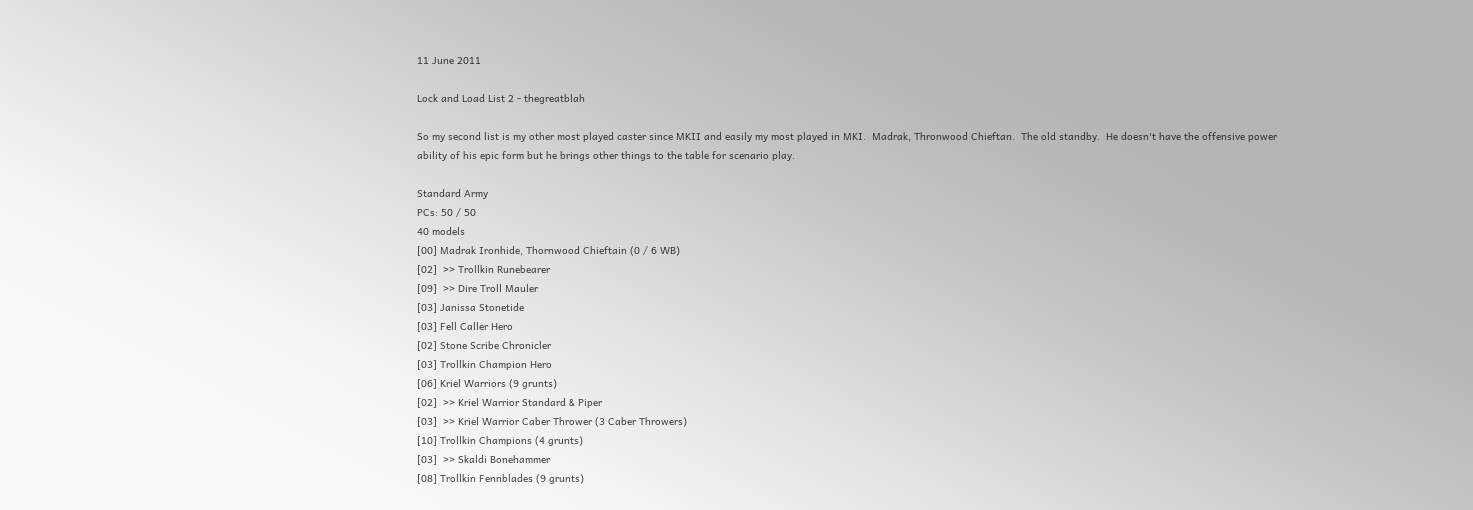11 June 2011

Lock and Load List 2 - thegreatblah

So my second list is my other most played caster since MKII and easily my most played in MKI.  Madrak, Thronwood Chieftan.  The old standby.  He doesn't have the offensive power ability of his epic form but he brings other things to the table for scenario play.

Standard Army
PCs: 50 / 50
40 models
[00] Madrak Ironhide, Thornwood Chieftain (0 / 6 WB)
[02]  >> Trollkin Runebearer
[09]  >> Dire Troll Mauler
[03] Janissa Stonetide
[03] Fell Caller Hero
[02] Stone Scribe Chronicler
[03] Trollkin Champion Hero
[06] Kriel Warriors (9 grunts)
[02]  >> Kriel Warrior Standard & Piper
[03]  >> Kriel Warrior Caber Thrower (3 Caber Throwers)
[10] Trollkin Champions (4 grunts)
[03]  >> Skaldi Bonehammer
[08] Trollkin Fennblades (9 grunts)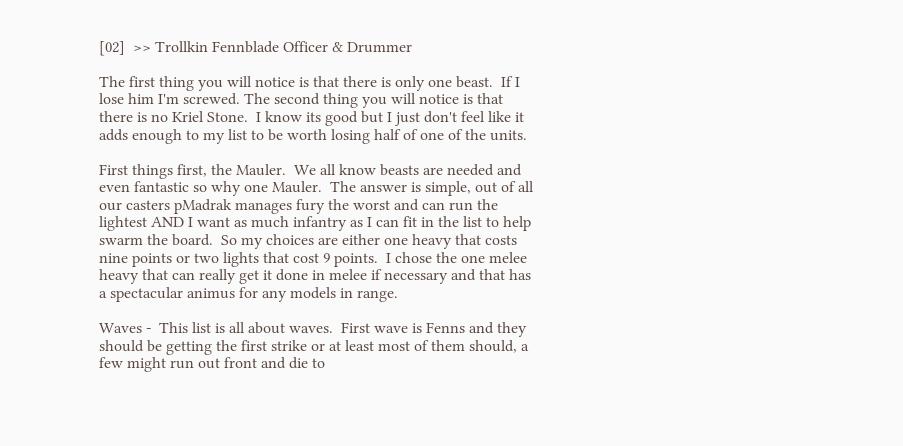[02]  >> Trollkin Fennblade Officer & Drummer

The first thing you will notice is that there is only one beast.  If I lose him I'm screwed. The second thing you will notice is that there is no Kriel Stone.  I know its good but I just don't feel like it adds enough to my list to be worth losing half of one of the units.

First things first, the Mauler.  We all know beasts are needed and even fantastic so why one Mauler.  The answer is simple, out of all our casters pMadrak manages fury the worst and can run the lightest AND I want as much infantry as I can fit in the list to help swarm the board.  So my choices are either one heavy that costs nine points or two lights that cost 9 points.  I chose the one melee heavy that can really get it done in melee if necessary and that has a spectacular animus for any models in range.

Waves -  This list is all about waves.  First wave is Fenns and they should be getting the first strike or at least most of them should, a few might run out front and die to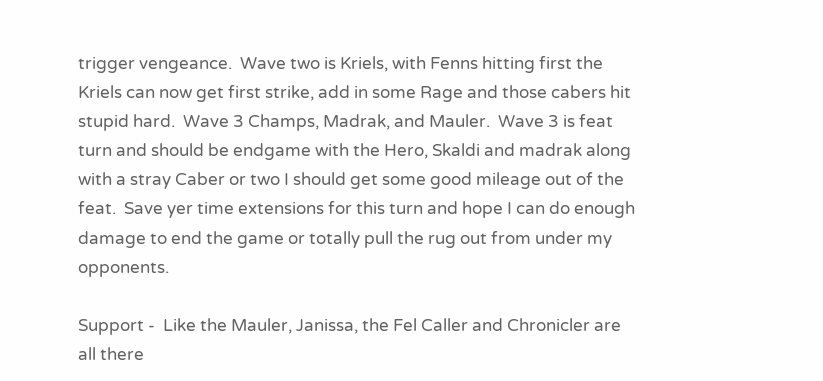trigger vengeance.  Wave two is Kriels, with Fenns hitting first the Kriels can now get first strike, add in some Rage and those cabers hit stupid hard.  Wave 3 Champs, Madrak, and Mauler.  Wave 3 is feat turn and should be endgame with the Hero, Skaldi and madrak along with a stray Caber or two I should get some good mileage out of the feat.  Save yer time extensions for this turn and hope I can do enough damage to end the game or totally pull the rug out from under my opponents.

Support -  Like the Mauler, Janissa, the Fel Caller and Chronicler are all there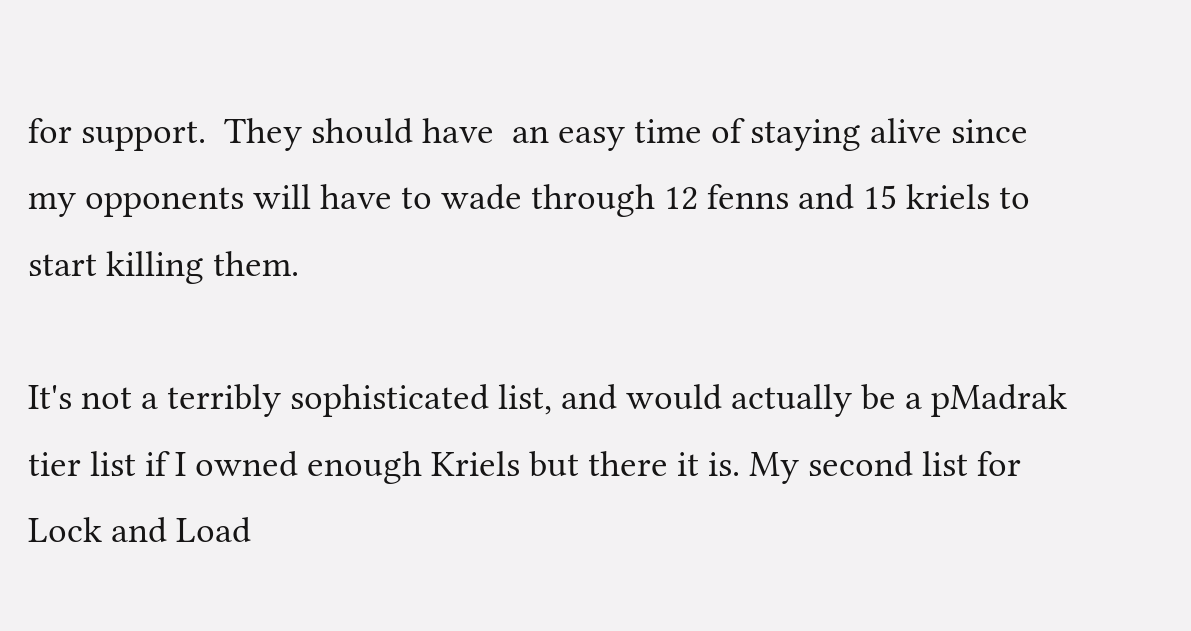for support.  They should have  an easy time of staying alive since my opponents will have to wade through 12 fenns and 15 kriels to start killing them.

It's not a terribly sophisticated list, and would actually be a pMadrak tier list if I owned enough Kriels but there it is. My second list for Lock and Load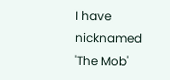I have nicknamed 'The Mob'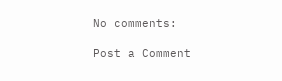No comments:

Post a Comment